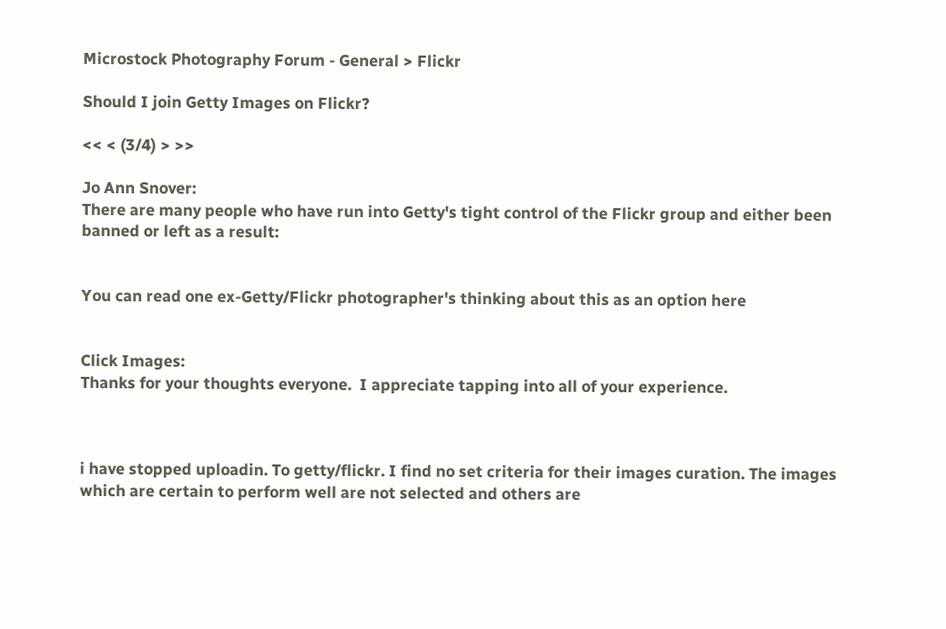Microstock Photography Forum - General > Flickr

Should I join Getty Images on Flickr?

<< < (3/4) > >>

Jo Ann Snover:
There are many people who have run into Getty's tight control of the Flickr group and either been banned or left as a result:


You can read one ex-Getty/Flickr photographer's thinking about this as an option here


Click Images:
Thanks for your thoughts everyone.  I appreciate tapping into all of your experience.



i have stopped uploadin. To getty/flickr. I find no set criteria for their images curation. The images which are certain to perform well are not selected and others are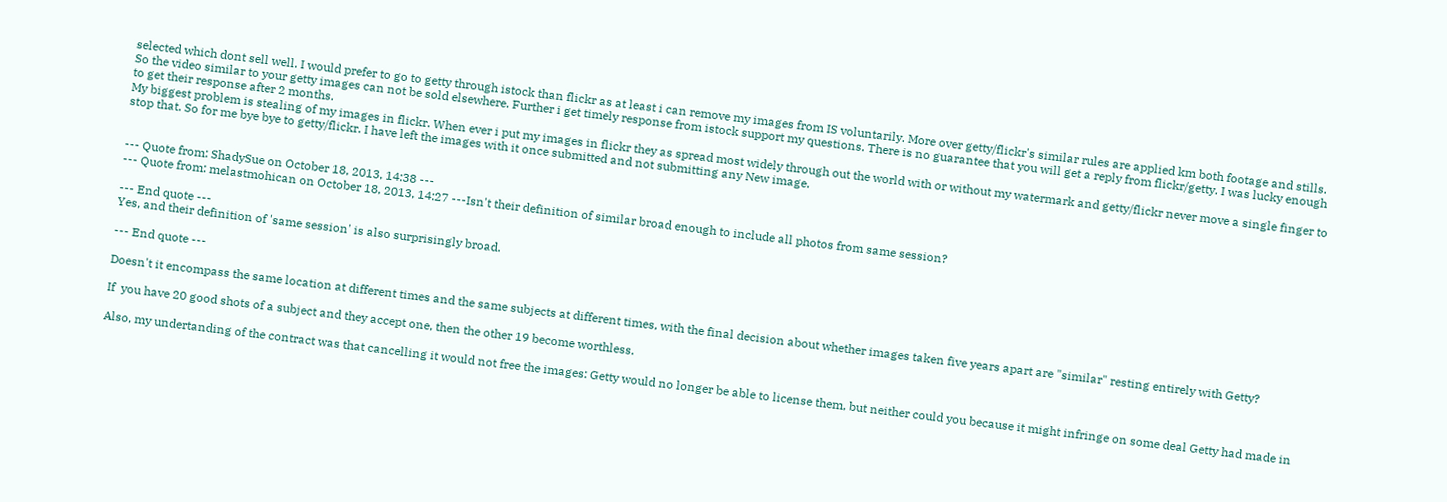selected which dont sell well. I would prefer to go to getty through istock than flickr as at least i can remove my images from IS voluntarily. More over getty/flickr's similar rules are applied km both footage and stills. So the video similar to your getty images can not be sold elsewhere. Further i get timely response from istock support my questions. There is no guarantee that you will get a reply from flickr/getty. I was lucky enough to get their response after 2 months.
My biggest problem is stealing of my images in flickr. When ever i put my images in flickr they as spread most widely through out the world with or without my watermark and getty/flickr never move a single finger to stop that. So for me bye bye to getty/flickr. I have left the images with it once submitted and not submitting any New image.


--- Quote from: ShadySue on October 18, 2013, 14:38 ---
--- Quote from: melastmohican on October 18, 2013, 14:27 ---Isn't their definition of similar broad enough to include all photos from same session?

--- End quote ---
Yes, and their definition of 'same session' is also surprisingly broad.

--- End quote ---

Doesn't it encompass the same location at different times and the same subjects at different times, with the final decision about whether images taken five years apart are "similar" resting entirely with Getty?

If  you have 20 good shots of a subject and they accept one, then the other 19 become worthless.

Also, my undertanding of the contract was that cancelling it would not free the images: Getty would no longer be able to license them, but neither could you because it might infringe on some deal Getty had made in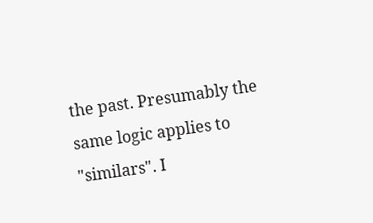the past. Presumably the same logic applies to "similars". I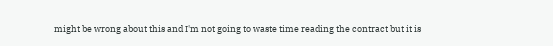might be wrong about this and I'm not going to waste time reading the contract but it is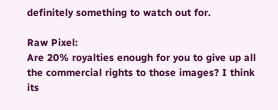definitely something to watch out for.

Raw Pixel:
Are 20% royalties enough for you to give up all the commercial rights to those images? I think its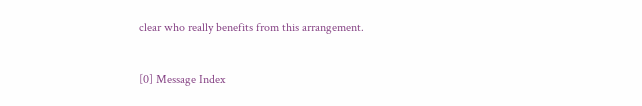clear who really benefits from this arrangement.


[0] Message Index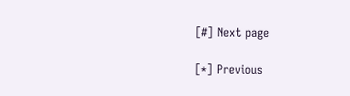[#] Next page

[*] Previous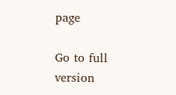page

Go to full version